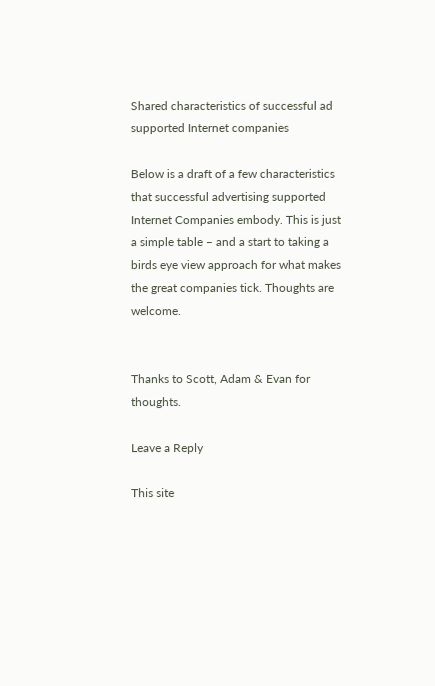Shared characteristics of successful ad supported Internet companies

Below is a draft of a few characteristics that successful advertising supported Internet Companies embody. This is just a simple table – and a start to taking a birds eye view approach for what makes the great companies tick. Thoughts are welcome.


Thanks to Scott, Adam & Evan for thoughts.

Leave a Reply

This site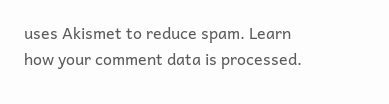uses Akismet to reduce spam. Learn how your comment data is processed.